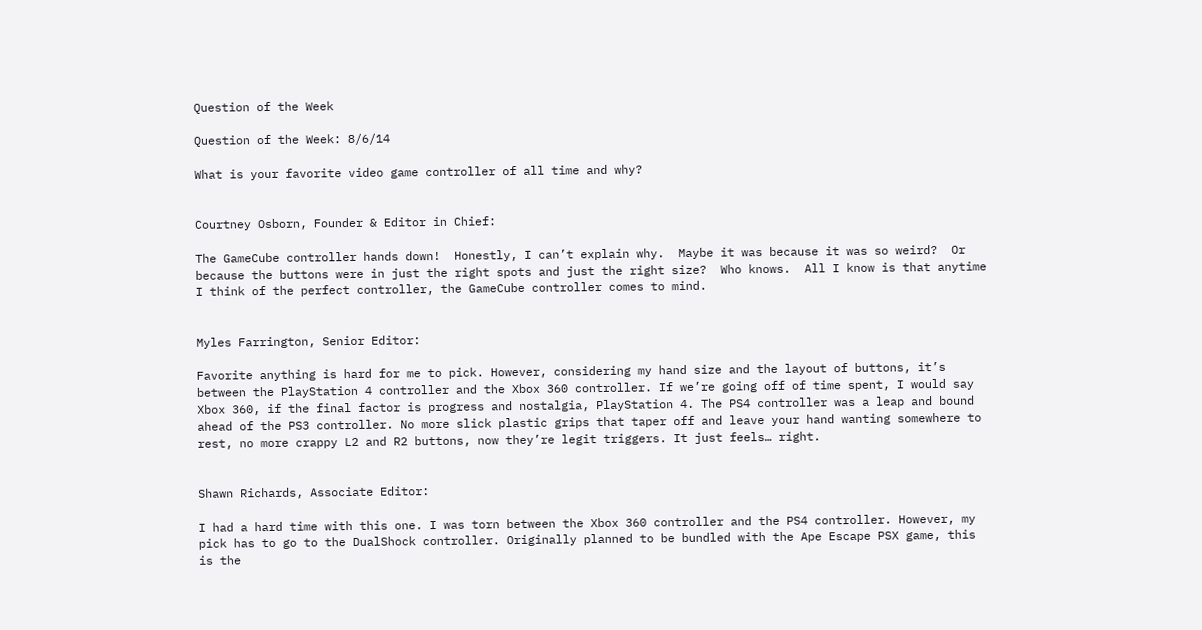Question of the Week

Question of the Week: 8/6/14

What is your favorite video game controller of all time and why?


Courtney Osborn, Founder & Editor in Chief:

The GameCube controller hands down!  Honestly, I can’t explain why.  Maybe it was because it was so weird?  Or because the buttons were in just the right spots and just the right size?  Who knows.  All I know is that anytime I think of the perfect controller, the GameCube controller comes to mind.


Myles Farrington, Senior Editor:

Favorite anything is hard for me to pick. However, considering my hand size and the layout of buttons, it’s between the PlayStation 4 controller and the Xbox 360 controller. If we’re going off of time spent, I would say Xbox 360, if the final factor is progress and nostalgia, PlayStation 4. The PS4 controller was a leap and bound ahead of the PS3 controller. No more slick plastic grips that taper off and leave your hand wanting somewhere to rest, no more crappy L2 and R2 buttons, now they’re legit triggers. It just feels… right.


Shawn Richards, Associate Editor:

I had a hard time with this one. I was torn between the Xbox 360 controller and the PS4 controller. However, my pick has to go to the DualShock controller. Originally planned to be bundled with the Ape Escape PSX game, this is the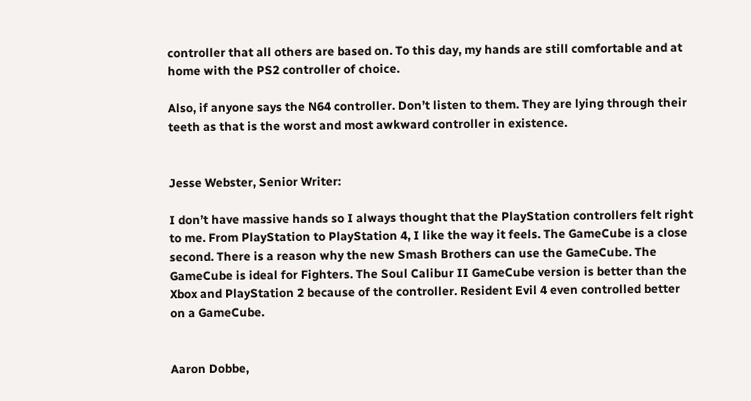controller that all others are based on. To this day, my hands are still comfortable and at home with the PS2 controller of choice.

Also, if anyone says the N64 controller. Don’t listen to them. They are lying through their teeth as that is the worst and most awkward controller in existence.


Jesse Webster, Senior Writer:

I don’t have massive hands so I always thought that the PlayStation controllers felt right to me. From PlayStation to PlayStation 4, I like the way it feels. The GameCube is a close second. There is a reason why the new Smash Brothers can use the GameCube. The GameCube is ideal for Fighters. The Soul Calibur II GameCube version is better than the Xbox and PlayStation 2 because of the controller. Resident Evil 4 even controlled better on a GameCube.


Aaron Dobbe,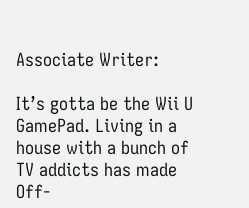Associate Writer:

It’s gotta be the Wii U GamePad. Living in a house with a bunch of TV addicts has made Off-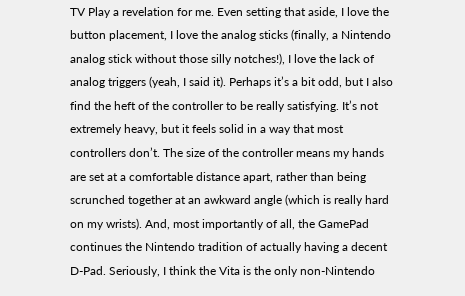TV Play a revelation for me. Even setting that aside, I love the button placement, I love the analog sticks (finally, a Nintendo analog stick without those silly notches!), I love the lack of analog triggers (yeah, I said it). Perhaps it’s a bit odd, but I also find the heft of the controller to be really satisfying. It’s not extremely heavy, but it feels solid in a way that most controllers don’t. The size of the controller means my hands are set at a comfortable distance apart, rather than being scrunched together at an awkward angle (which is really hard on my wrists). And, most importantly of all, the GamePad continues the Nintendo tradition of actually having a decent D-Pad. Seriously, I think the Vita is the only non-Nintendo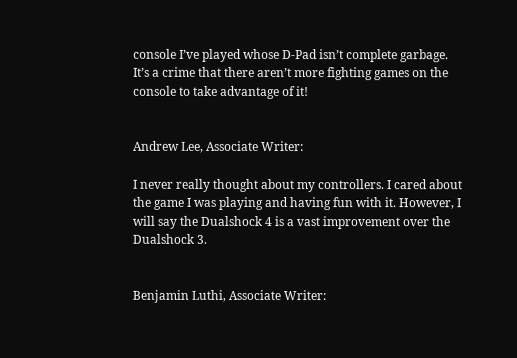console I’ve played whose D-Pad isn’t complete garbage. It’s a crime that there aren’t more fighting games on the console to take advantage of it!


Andrew Lee, Associate Writer:

I never really thought about my controllers. I cared about the game I was playing and having fun with it. However, I will say the Dualshock 4 is a vast improvement over the Dualshock 3.


Benjamin Luthi, Associate Writer: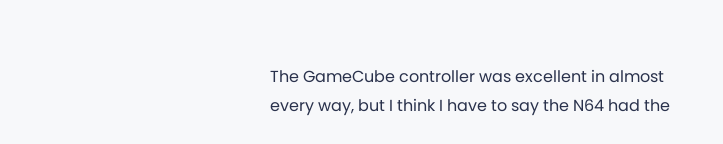The GameCube controller was excellent in almost every way, but I think I have to say the N64 had the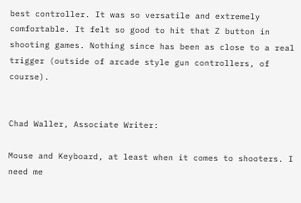best controller. It was so versatile and extremely comfortable. It felt so good to hit that Z button in shooting games. Nothing since has been as close to a real trigger (outside of arcade style gun controllers, of course).


Chad Waller, Associate Writer:

Mouse and Keyboard, at least when it comes to shooters. I need me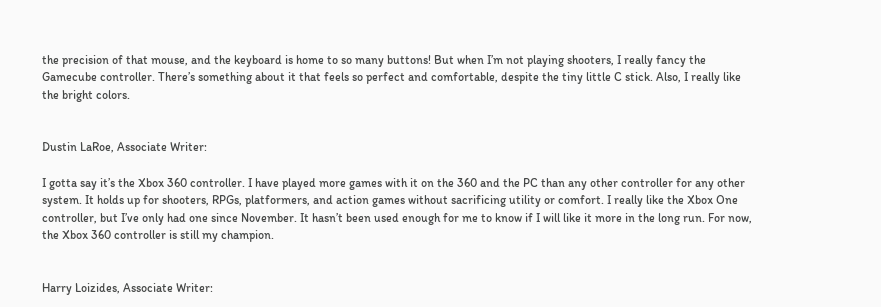the precision of that mouse, and the keyboard is home to so many buttons! But when I’m not playing shooters, I really fancy the Gamecube controller. There’s something about it that feels so perfect and comfortable, despite the tiny little C stick. Also, I really like the bright colors.


Dustin LaRoe, Associate Writer:

I gotta say it’s the Xbox 360 controller. I have played more games with it on the 360 and the PC than any other controller for any other system. It holds up for shooters, RPGs, platformers, and action games without sacrificing utility or comfort. I really like the Xbox One controller, but I’ve only had one since November. It hasn’t been used enough for me to know if I will like it more in the long run. For now, the Xbox 360 controller is still my champion.


Harry Loizides, Associate Writer: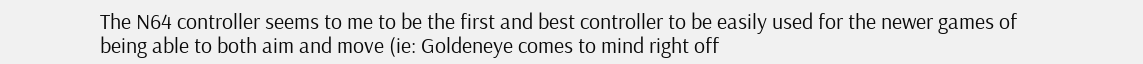The N64 controller seems to me to be the first and best controller to be easily used for the newer games of being able to both aim and move (ie: Goldeneye comes to mind right off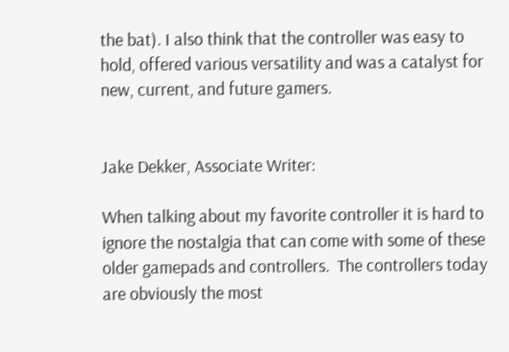the bat). I also think that the controller was easy to hold, offered various versatility and was a catalyst for new, current, and future gamers.


Jake Dekker, Associate Writer:

When talking about my favorite controller it is hard to ignore the nostalgia that can come with some of these older gamepads and controllers.  The controllers today are obviously the most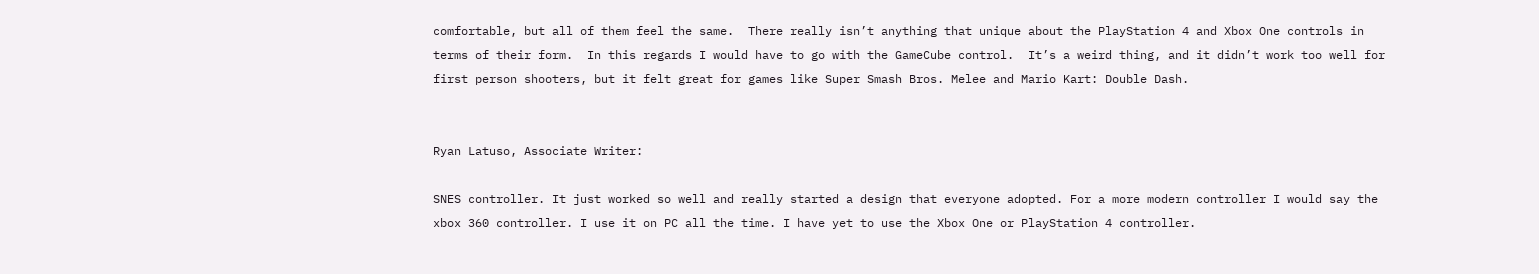comfortable, but all of them feel the same.  There really isn’t anything that unique about the PlayStation 4 and Xbox One controls in terms of their form.  In this regards I would have to go with the GameCube control.  It’s a weird thing, and it didn’t work too well for first person shooters, but it felt great for games like Super Smash Bros. Melee and Mario Kart: Double Dash.


Ryan Latuso, Associate Writer:

SNES controller. It just worked so well and really started a design that everyone adopted. For a more modern controller I would say the xbox 360 controller. I use it on PC all the time. I have yet to use the Xbox One or PlayStation 4 controller.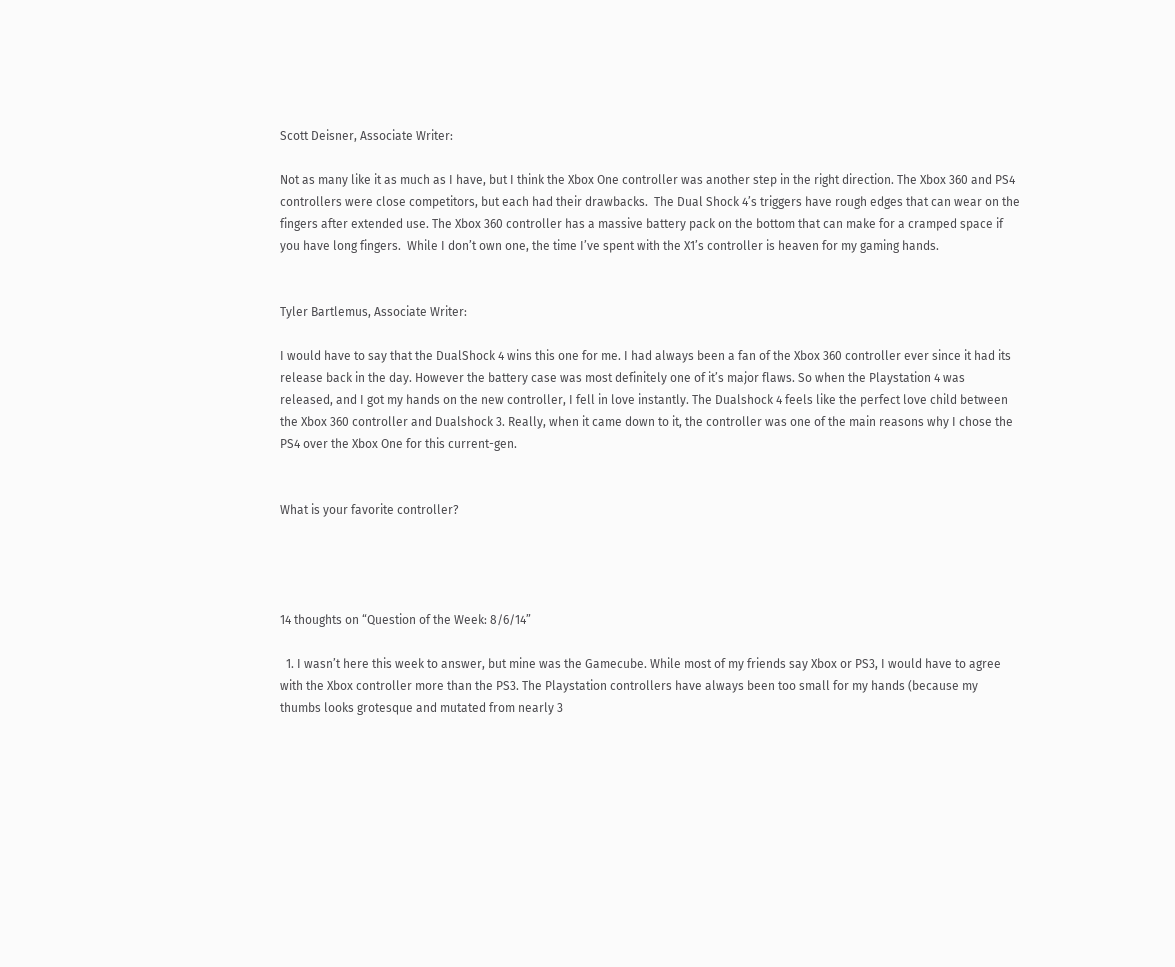Scott Deisner, Associate Writer:

Not as many like it as much as I have, but I think the Xbox One controller was another step in the right direction. The Xbox 360 and PS4 controllers were close competitors, but each had their drawbacks.  The Dual Shock 4’s triggers have rough edges that can wear on the fingers after extended use. The Xbox 360 controller has a massive battery pack on the bottom that can make for a cramped space if you have long fingers.  While I don’t own one, the time I’ve spent with the X1’s controller is heaven for my gaming hands.


Tyler Bartlemus, Associate Writer:

I would have to say that the DualShock 4 wins this one for me. I had always been a fan of the Xbox 360 controller ever since it had its release back in the day. However the battery case was most definitely one of it’s major flaws. So when the Playstation 4 was released, and I got my hands on the new controller, I fell in love instantly. The Dualshock 4 feels like the perfect love child between the Xbox 360 controller and Dualshock 3. Really, when it came down to it, the controller was one of the main reasons why I chose the PS4 over the Xbox One for this current-gen.


What is your favorite controller?




14 thoughts on “Question of the Week: 8/6/14”

  1. I wasn’t here this week to answer, but mine was the Gamecube. While most of my friends say Xbox or PS3, I would have to agree with the Xbox controller more than the PS3. The Playstation controllers have always been too small for my hands (because my thumbs looks grotesque and mutated from nearly 3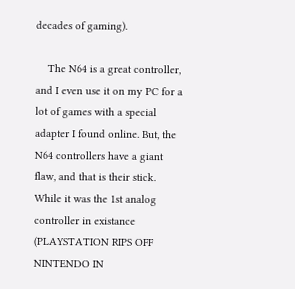decades of gaming).

    The N64 is a great controller, and I even use it on my PC for a lot of games with a special adapter I found online. But, the N64 controllers have a giant flaw, and that is their stick. While it was the 1st analog controller in existance (PLAYSTATION RIPS OFF NINTENDO IN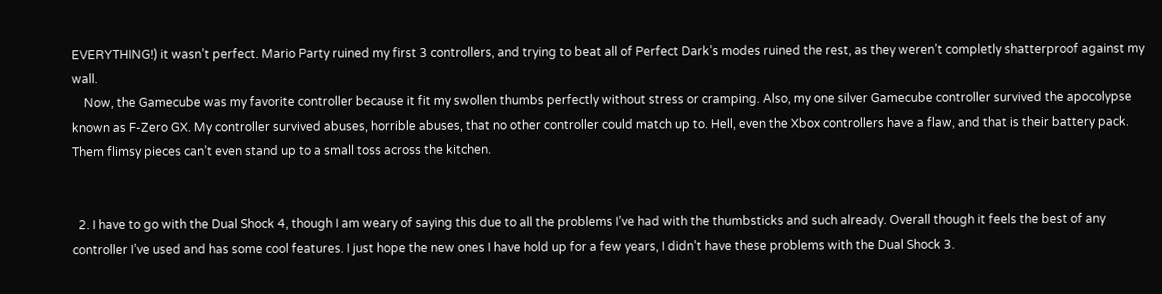EVERYTHING!) it wasn’t perfect. Mario Party ruined my first 3 controllers, and trying to beat all of Perfect Dark’s modes ruined the rest, as they weren’t completly shatterproof against my wall.
    Now, the Gamecube was my favorite controller because it fit my swollen thumbs perfectly without stress or cramping. Also, my one silver Gamecube controller survived the apocolypse known as F-Zero GX. My controller survived abuses, horrible abuses, that no other controller could match up to. Hell, even the Xbox controllers have a flaw, and that is their battery pack. Them flimsy pieces can’t even stand up to a small toss across the kitchen.


  2. I have to go with the Dual Shock 4, though I am weary of saying this due to all the problems I’ve had with the thumbsticks and such already. Overall though it feels the best of any controller I’ve used and has some cool features. I just hope the new ones I have hold up for a few years, I didn’t have these problems with the Dual Shock 3.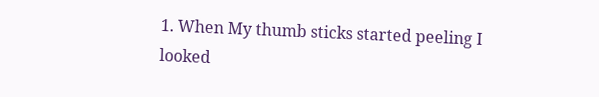1. When My thumb sticks started peeling I looked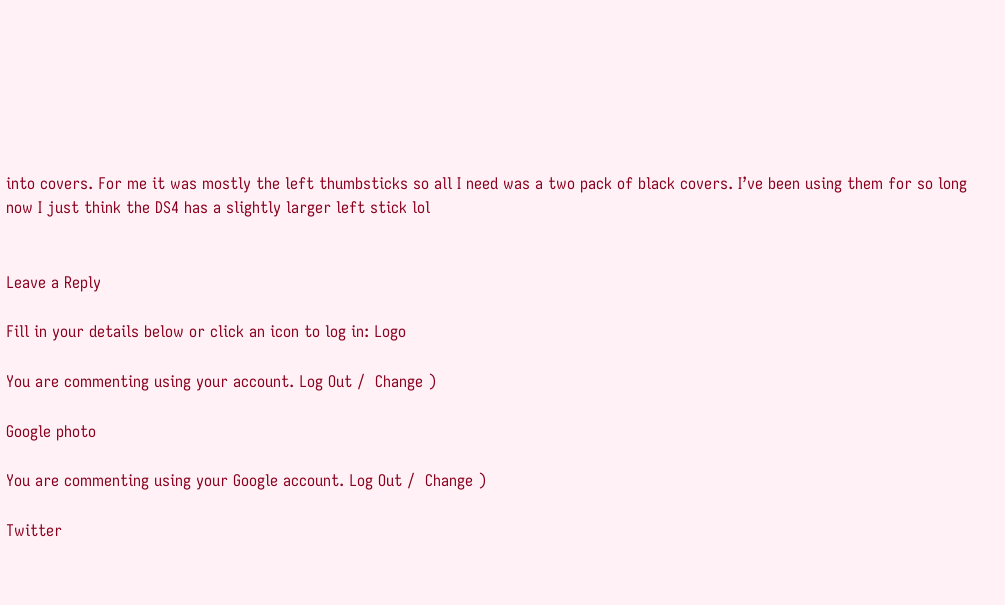into covers. For me it was mostly the left thumbsticks so all I need was a two pack of black covers. I’ve been using them for so long now I just think the DS4 has a slightly larger left stick lol


Leave a Reply

Fill in your details below or click an icon to log in: Logo

You are commenting using your account. Log Out /  Change )

Google photo

You are commenting using your Google account. Log Out /  Change )

Twitter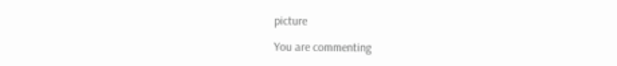picture

You are commenting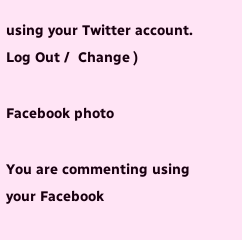using your Twitter account. Log Out /  Change )

Facebook photo

You are commenting using your Facebook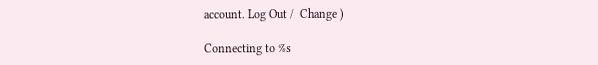account. Log Out /  Change )

Connecting to %s